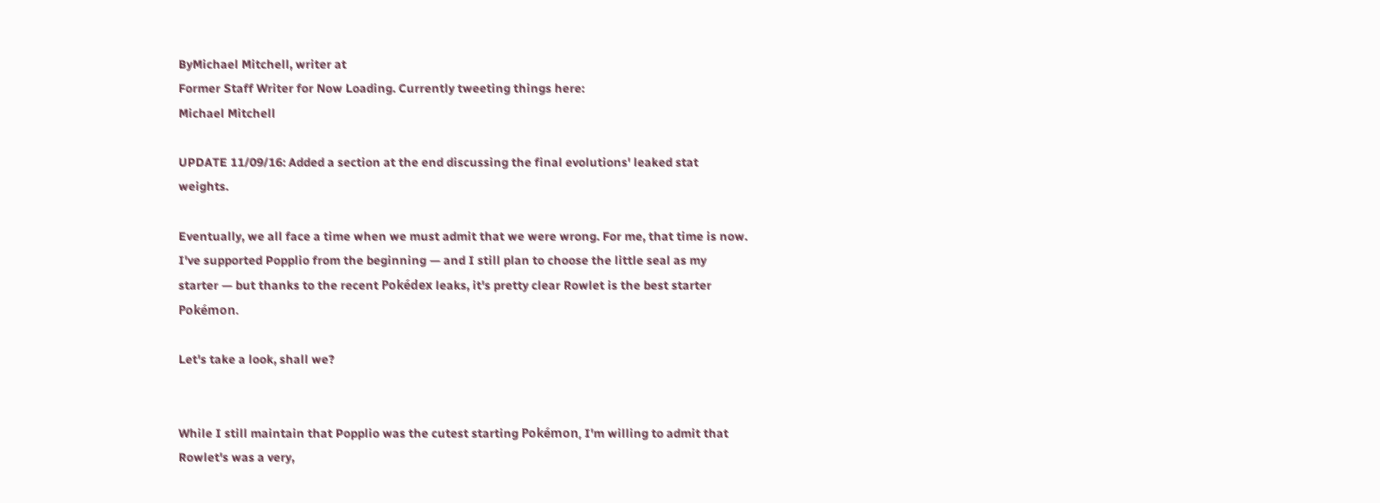ByMichael Mitchell, writer at
Former Staff Writer for Now Loading. Currently tweeting things here:
Michael Mitchell

UPDATE 11/09/16: Added a section at the end discussing the final evolutions' leaked stat weights.

Eventually, we all face a time when we must admit that we were wrong. For me, that time is now. I've supported Popplio from the beginning — and I still plan to choose the little seal as my starter — but thanks to the recent Pokédex leaks, it's pretty clear Rowlet is the best starter Pokémon.

Let's take a look, shall we?


While I still maintain that Popplio was the cutest starting Pokémon, I'm willing to admit that Rowlet's was a very,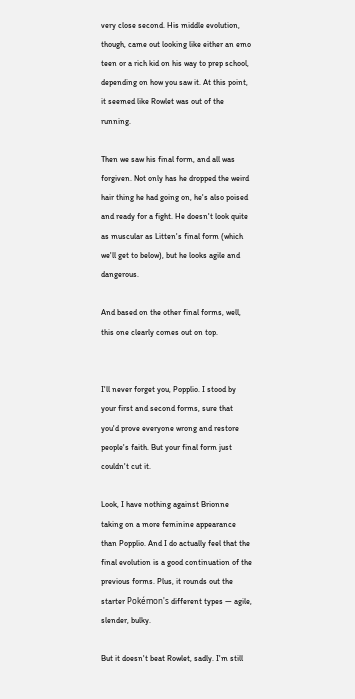very close second. His middle evolution, though, came out looking like either an emo teen or a rich kid on his way to prep school, depending on how you saw it. At this point, it seemed like Rowlet was out of the running.

Then we saw his final form, and all was forgiven. Not only has he dropped the weird hair thing he had going on, he's also poised and ready for a fight. He doesn't look quite as muscular as Litten's final form (which we'll get to below), but he looks agile and dangerous.

And based on the other final forms, well, this one clearly comes out on top.


I'll never forget you, Popplio. I stood by your first and second forms, sure that you'd prove everyone wrong and restore people's faith. But your final form just couldn't cut it.

Look, I have nothing against Brionne taking on a more feminine appearance than Popplio. And I do actually feel that the final evolution is a good continuation of the previous forms. Plus, it rounds out the starter Pokémon's different types — agile, slender, bulky.

But it doesn't beat Rowlet, sadly. I'm still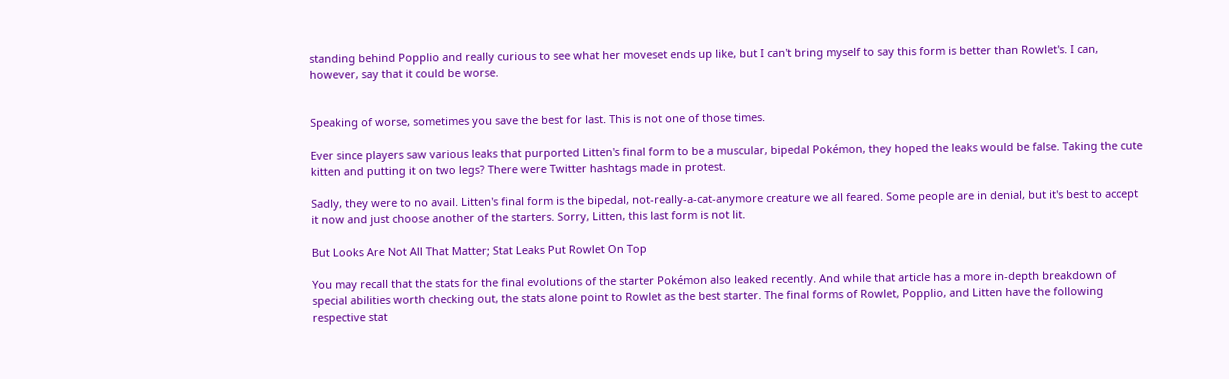standing behind Popplio and really curious to see what her moveset ends up like, but I can't bring myself to say this form is better than Rowlet's. I can, however, say that it could be worse.


Speaking of worse, sometimes you save the best for last. This is not one of those times.

Ever since players saw various leaks that purported Litten's final form to be a muscular, bipedal Pokémon, they hoped the leaks would be false. Taking the cute kitten and putting it on two legs? There were Twitter hashtags made in protest.

Sadly, they were to no avail. Litten's final form is the bipedal, not-really-a-cat-anymore creature we all feared. Some people are in denial, but it's best to accept it now and just choose another of the starters. Sorry, Litten, this last form is not lit.

But Looks Are Not All That Matter; Stat Leaks Put Rowlet On Top

You may recall that the stats for the final evolutions of the starter Pokémon also leaked recently. And while that article has a more in-depth breakdown of special abilities worth checking out, the stats alone point to Rowlet as the best starter. The final forms of Rowlet, Popplio, and Litten have the following respective stat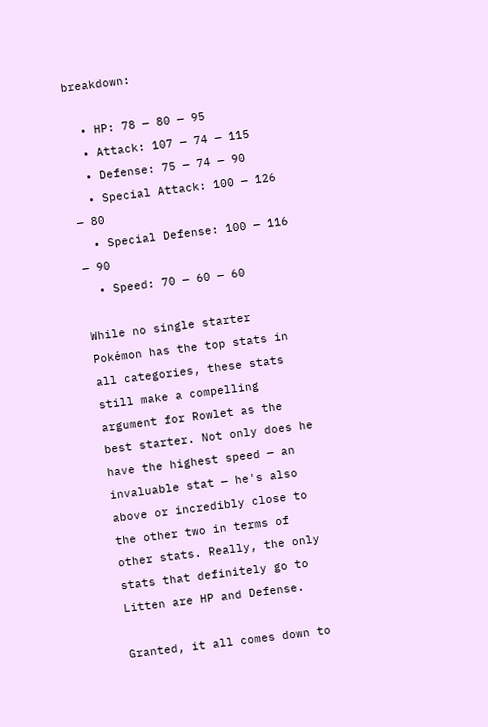breakdown:

  • HP: 78 — 80 — 95
  • Attack: 107 — 74 — 115
  • Defense: 75 — 74 — 90
  • Special Attack: 100 — 126 — 80
  • Special Defense: 100 — 116 — 90
  • Speed: 70 — 60 — 60

While no single starter Pokémon has the top stats in all categories, these stats still make a compelling argument for Rowlet as the best starter. Not only does he have the highest speed — an invaluable stat — he's also above or incredibly close to the other two in terms of other stats. Really, the only stats that definitely go to Litten are HP and Defense.

Granted, it all comes down to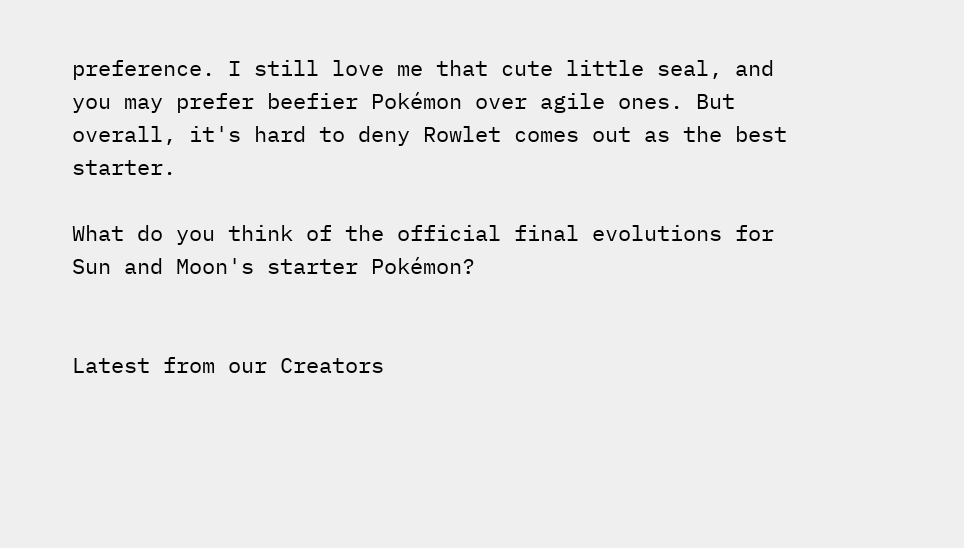preference. I still love me that cute little seal, and you may prefer beefier Pokémon over agile ones. But overall, it's hard to deny Rowlet comes out as the best starter.

What do you think of the official final evolutions for Sun and Moon's starter Pokémon?


Latest from our Creators